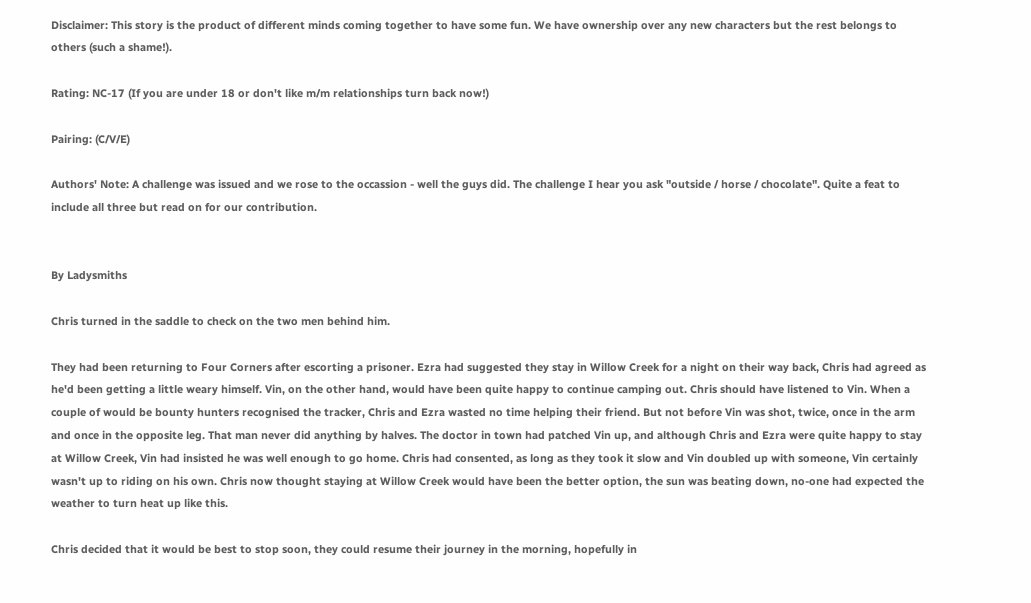Disclaimer: This story is the product of different minds coming together to have some fun. We have ownership over any new characters but the rest belongs to others (such a shame!).

Rating: NC-17 (If you are under 18 or don't like m/m relationships turn back now!)

Pairing: (C/V/E)

Authors' Note: A challenge was issued and we rose to the occassion - well the guys did. The challenge I hear you ask "outside / horse / chocolate". Quite a feat to include all three but read on for our contribution.


By Ladysmiths

Chris turned in the saddle to check on the two men behind him.

They had been returning to Four Corners after escorting a prisoner. Ezra had suggested they stay in Willow Creek for a night on their way back, Chris had agreed as he'd been getting a little weary himself. Vin, on the other hand, would have been quite happy to continue camping out. Chris should have listened to Vin. When a couple of would be bounty hunters recognised the tracker, Chris and Ezra wasted no time helping their friend. But not before Vin was shot, twice, once in the arm and once in the opposite leg. That man never did anything by halves. The doctor in town had patched Vin up, and although Chris and Ezra were quite happy to stay at Willow Creek, Vin had insisted he was well enough to go home. Chris had consented, as long as they took it slow and Vin doubled up with someone, Vin certainly wasn't up to riding on his own. Chris now thought staying at Willow Creek would have been the better option, the sun was beating down, no-one had expected the weather to turn heat up like this.

Chris decided that it would be best to stop soon, they could resume their journey in the morning, hopefully in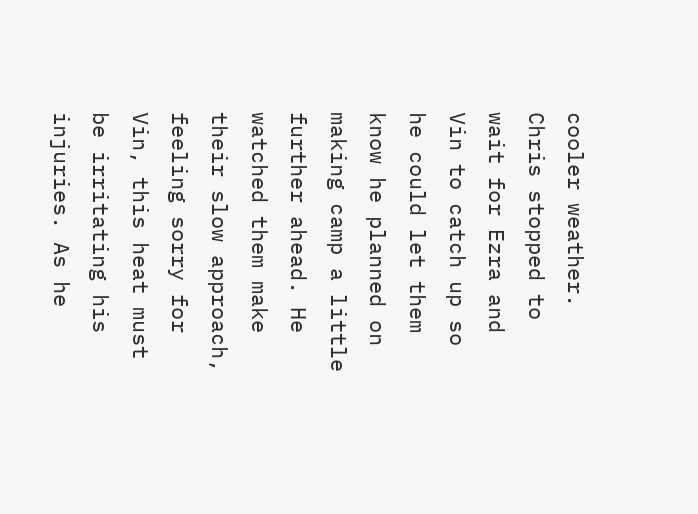cooler weather. Chris stopped to wait for Ezra and Vin to catch up so he could let them know he planned on making camp a little further ahead. He watched them make their slow approach, feeling sorry for Vin, this heat must be irritating his injuries. As he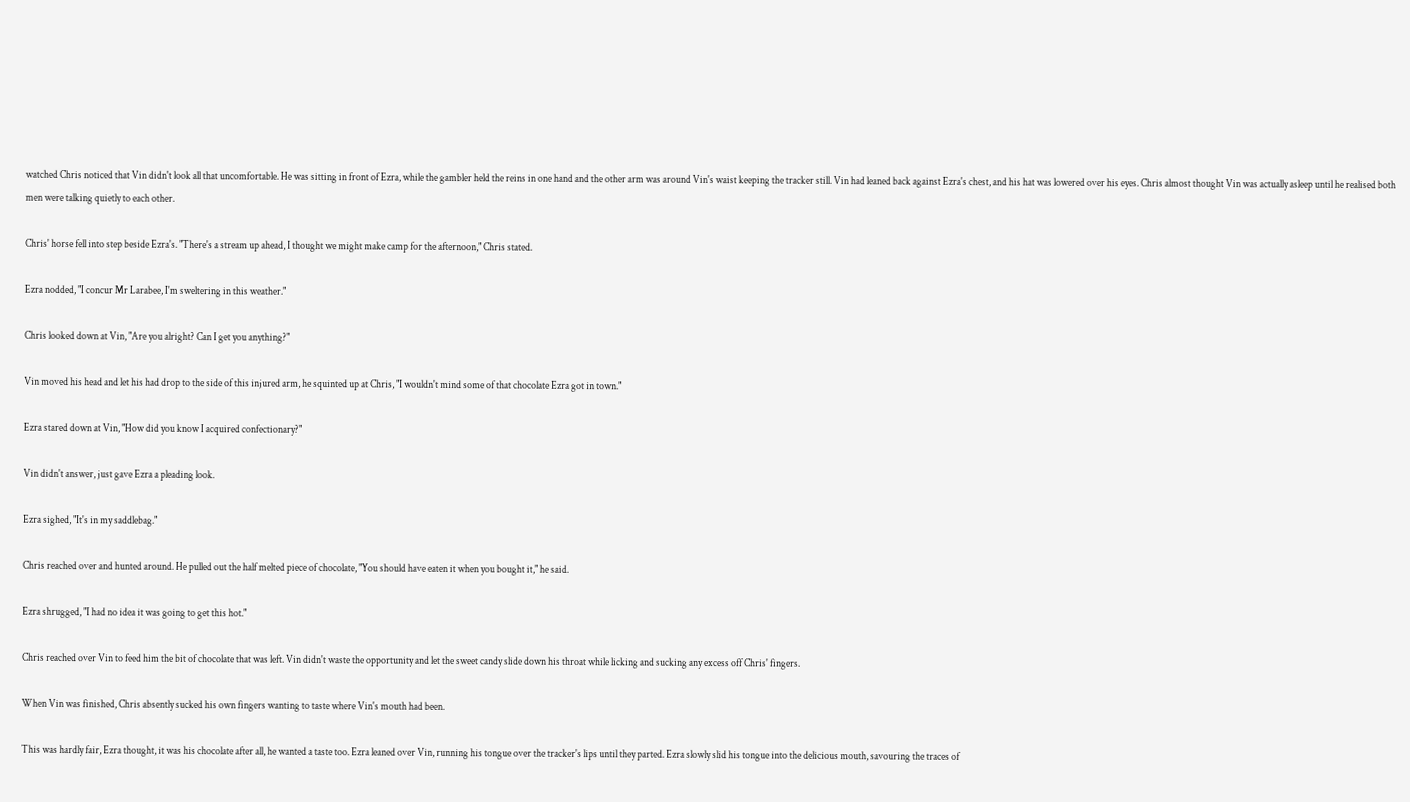watched Chris noticed that Vin didn't look all that uncomfortable. He was sitting in front of Ezra, while the gambler held the reins in one hand and the other arm was around Vin's waist keeping the tracker still. Vin had leaned back against Ezra's chest, and his hat was lowered over his eyes. Chris almost thought Vin was actually asleep until he realised both men were talking quietly to each other.

Chris' horse fell into step beside Ezra's. "There's a stream up ahead, I thought we might make camp for the afternoon," Chris stated.

Ezra nodded, "I concur Mr Larabee, I'm sweltering in this weather."

Chris looked down at Vin, "Are you alright? Can I get you anything?"

Vin moved his head and let his had drop to the side of this injured arm, he squinted up at Chris, "I wouldn't mind some of that chocolate Ezra got in town."

Ezra stared down at Vin, "How did you know I acquired confectionary?"

Vin didn't answer, just gave Ezra a pleading look.

Ezra sighed, "It's in my saddlebag."

Chris reached over and hunted around. He pulled out the half melted piece of chocolate, "You should have eaten it when you bought it," he said.

Ezra shrugged, "I had no idea it was going to get this hot."

Chris reached over Vin to feed him the bit of chocolate that was left. Vin didn't waste the opportunity and let the sweet candy slide down his throat while licking and sucking any excess off Chris' fingers.

When Vin was finished, Chris absently sucked his own fingers wanting to taste where Vin's mouth had been.

This was hardly fair, Ezra thought, it was his chocolate after all, he wanted a taste too. Ezra leaned over Vin, running his tongue over the tracker's lips until they parted. Ezra slowly slid his tongue into the delicious mouth, savouring the traces of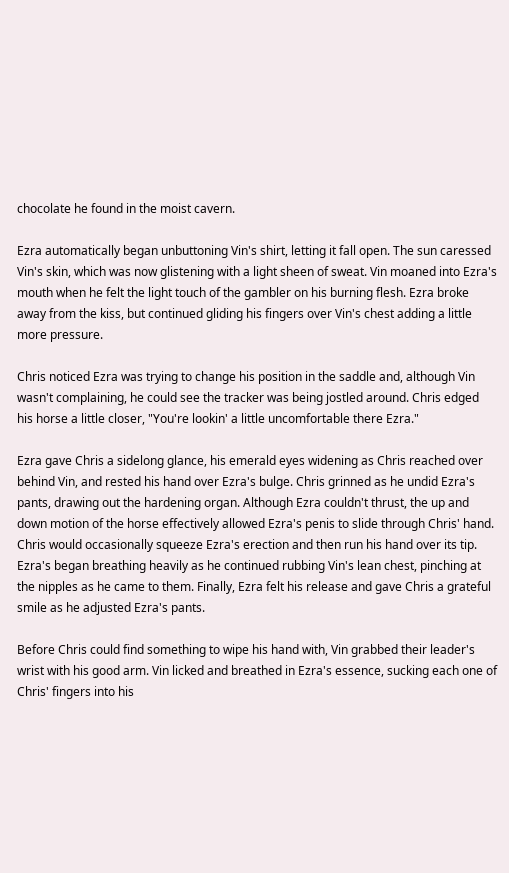chocolate he found in the moist cavern.

Ezra automatically began unbuttoning Vin's shirt, letting it fall open. The sun caressed Vin's skin, which was now glistening with a light sheen of sweat. Vin moaned into Ezra's mouth when he felt the light touch of the gambler on his burning flesh. Ezra broke away from the kiss, but continued gliding his fingers over Vin's chest adding a little more pressure.

Chris noticed Ezra was trying to change his position in the saddle and, although Vin wasn't complaining, he could see the tracker was being jostled around. Chris edged his horse a little closer, "You're lookin' a little uncomfortable there Ezra."

Ezra gave Chris a sidelong glance, his emerald eyes widening as Chris reached over behind Vin, and rested his hand over Ezra's bulge. Chris grinned as he undid Ezra's pants, drawing out the hardening organ. Although Ezra couldn't thrust, the up and down motion of the horse effectively allowed Ezra's penis to slide through Chris' hand. Chris would occasionally squeeze Ezra's erection and then run his hand over its tip. Ezra's began breathing heavily as he continued rubbing Vin's lean chest, pinching at the nipples as he came to them. Finally, Ezra felt his release and gave Chris a grateful smile as he adjusted Ezra's pants.

Before Chris could find something to wipe his hand with, Vin grabbed their leader's wrist with his good arm. Vin licked and breathed in Ezra's essence, sucking each one of Chris' fingers into his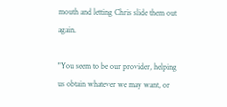mouth and letting Chris slide them out again.

"You seem to be our provider, helping us obtain whatever we may want, or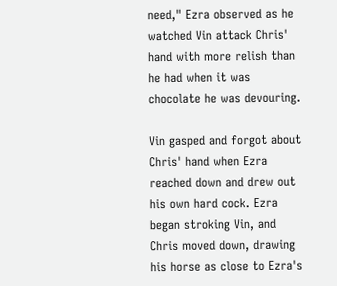need," Ezra observed as he watched Vin attack Chris' hand with more relish than he had when it was chocolate he was devouring.

Vin gasped and forgot about Chris' hand when Ezra reached down and drew out his own hard cock. Ezra began stroking Vin, and Chris moved down, drawing his horse as close to Ezra's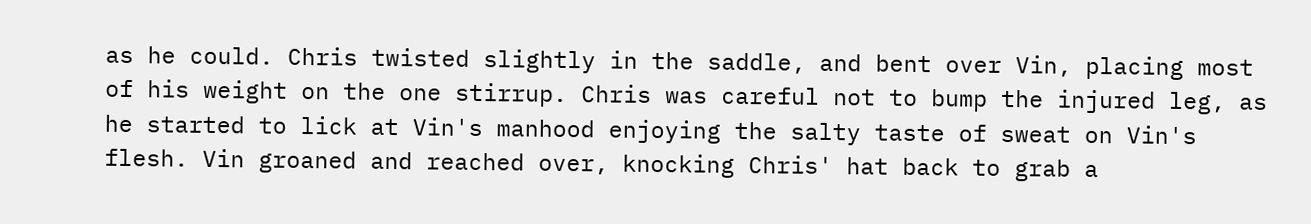as he could. Chris twisted slightly in the saddle, and bent over Vin, placing most of his weight on the one stirrup. Chris was careful not to bump the injured leg, as he started to lick at Vin's manhood enjoying the salty taste of sweat on Vin's flesh. Vin groaned and reached over, knocking Chris' hat back to grab a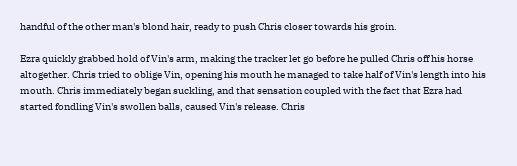handful of the other man's blond hair, ready to push Chris closer towards his groin.

Ezra quickly grabbed hold of Vin's arm, making the tracker let go before he pulled Chris off his horse altogether. Chris tried to oblige Vin, opening his mouth he managed to take half of Vin's length into his mouth. Chris immediately began suckling, and that sensation coupled with the fact that Ezra had started fondling Vin's swollen balls, caused Vin's release. Chris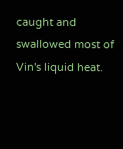caught and swallowed most of Vin's liquid heat.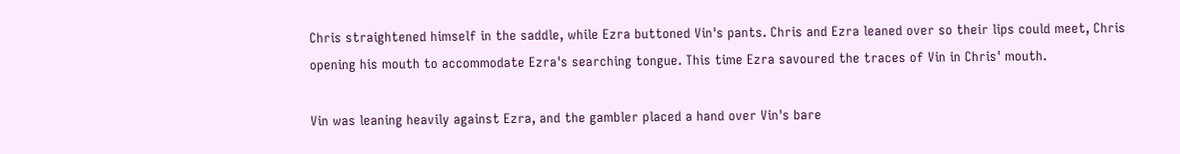Chris straightened himself in the saddle, while Ezra buttoned Vin's pants. Chris and Ezra leaned over so their lips could meet, Chris opening his mouth to accommodate Ezra's searching tongue. This time Ezra savoured the traces of Vin in Chris' mouth.

Vin was leaning heavily against Ezra, and the gambler placed a hand over Vin's bare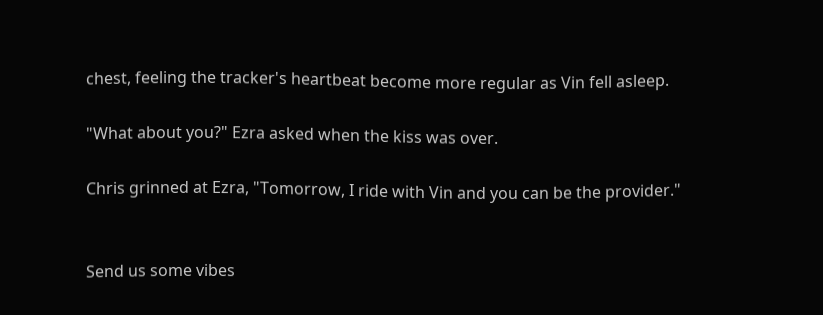chest, feeling the tracker's heartbeat become more regular as Vin fell asleep.

"What about you?" Ezra asked when the kiss was over.

Chris grinned at Ezra, "Tomorrow, I ride with Vin and you can be the provider."


Send us some vibes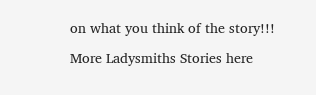on what you think of the story!!!

More Ladysmiths Stories here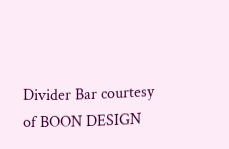Divider Bar courtesy of BOON DESIGN